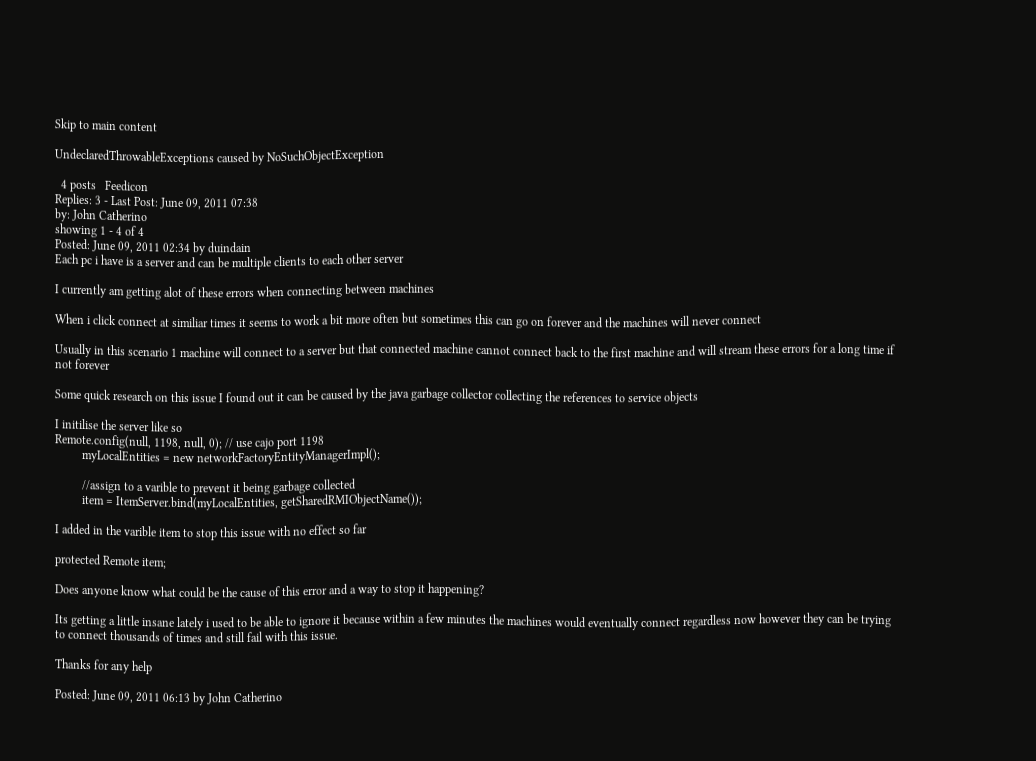Skip to main content

UndeclaredThrowableExceptions caused by NoSuchObjectException

  4 posts   Feedicon
Replies: 3 - Last Post: June 09, 2011 07:38
by: John Catherino
showing 1 - 4 of 4
Posted: June 09, 2011 02:34 by duindain
Each pc i have is a server and can be multiple clients to each other server

I currently am getting alot of these errors when connecting between machines

When i click connect at similiar times it seems to work a bit more often but sometimes this can go on forever and the machines will never connect

Usually in this scenario 1 machine will connect to a server but that connected machine cannot connect back to the first machine and will stream these errors for a long time if not forever

Some quick research on this issue I found out it can be caused by the java garbage collector collecting the references to service objects

I initilise the server like so
Remote.config(null, 1198, null, 0); // use cajo port 1198
         myLocalEntities = new networkFactoryEntityManagerImpl();

         //assign to a varible to prevent it being garbage collected
         item = ItemServer.bind(myLocalEntities, getSharedRMIObjectName());

I added in the varible item to stop this issue with no effect so far

protected Remote item;

Does anyone know what could be the cause of this error and a way to stop it happening?

Its getting a little insane lately i used to be able to ignore it because within a few minutes the machines would eventually connect regardless now however they can be trying to connect thousands of times and still fail with this issue.

Thanks for any help

Posted: June 09, 2011 06:13 by John Catherino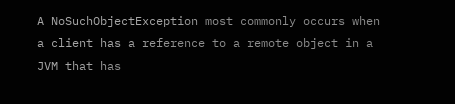A NoSuchObjectException most commonly occurs when a client has a reference to a remote object in a JVM that has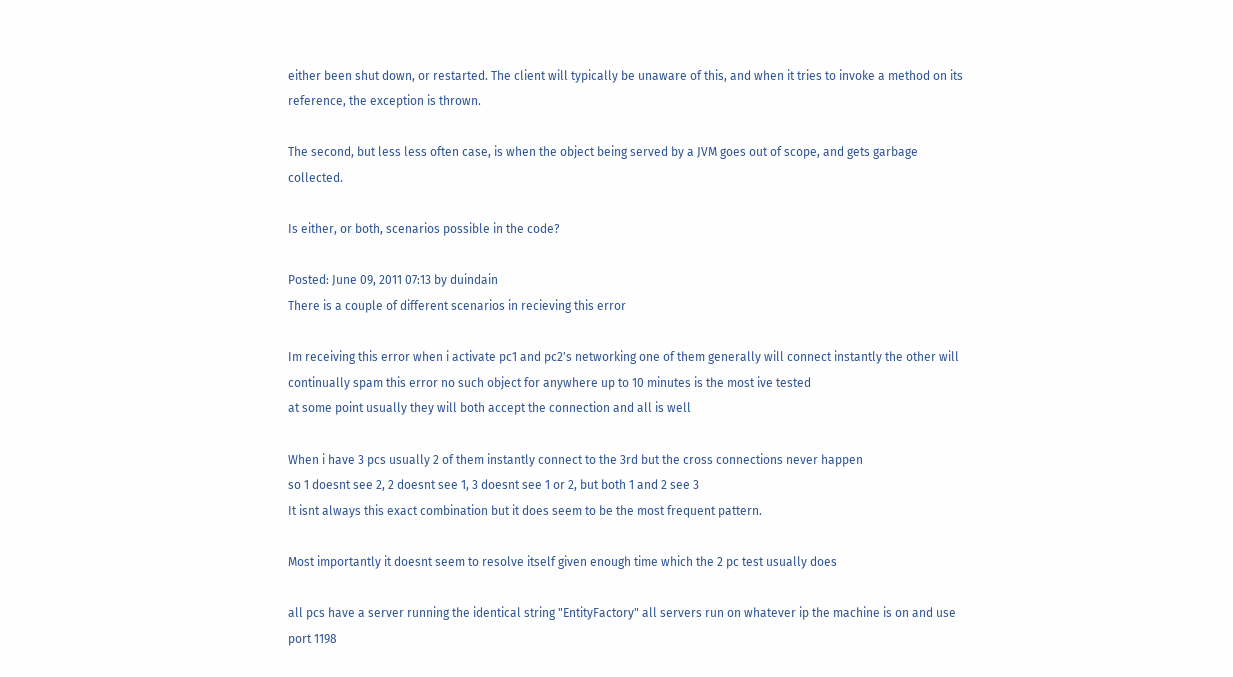either been shut down, or restarted. The client will typically be unaware of this, and when it tries to invoke a method on its reference, the exception is thrown.

The second, but less less often case, is when the object being served by a JVM goes out of scope, and gets garbage collected.

Is either, or both, scenarios possible in the code?

Posted: June 09, 2011 07:13 by duindain
There is a couple of different scenarios in recieving this error

Im receiving this error when i activate pc1 and pc2's networking one of them generally will connect instantly the other will continually spam this error no such object for anywhere up to 10 minutes is the most ive tested
at some point usually they will both accept the connection and all is well

When i have 3 pcs usually 2 of them instantly connect to the 3rd but the cross connections never happen
so 1 doesnt see 2, 2 doesnt see 1, 3 doesnt see 1 or 2, but both 1 and 2 see 3
It isnt always this exact combination but it does seem to be the most frequent pattern.

Most importantly it doesnt seem to resolve itself given enough time which the 2 pc test usually does

all pcs have a server running the identical string "EntityFactory" all servers run on whatever ip the machine is on and use port 1198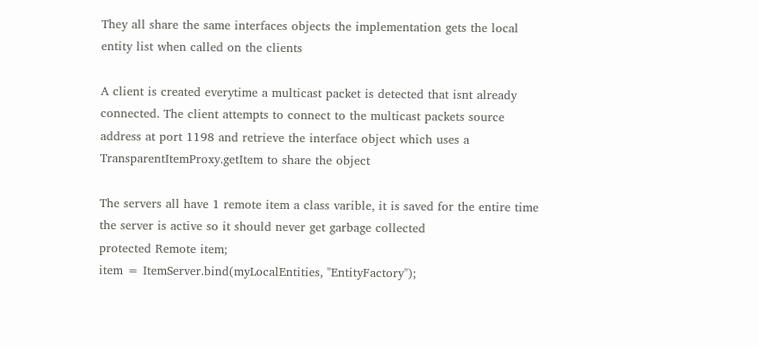They all share the same interfaces objects the implementation gets the local entity list when called on the clients

A client is created everytime a multicast packet is detected that isnt already connected. The client attempts to connect to the multicast packets source address at port 1198 and retrieve the interface object which uses a TransparentItemProxy.getItem to share the object

The servers all have 1 remote item a class varible, it is saved for the entire time the server is active so it should never get garbage collected
protected Remote item;
item = ItemServer.bind(myLocalEntities, "EntityFactory");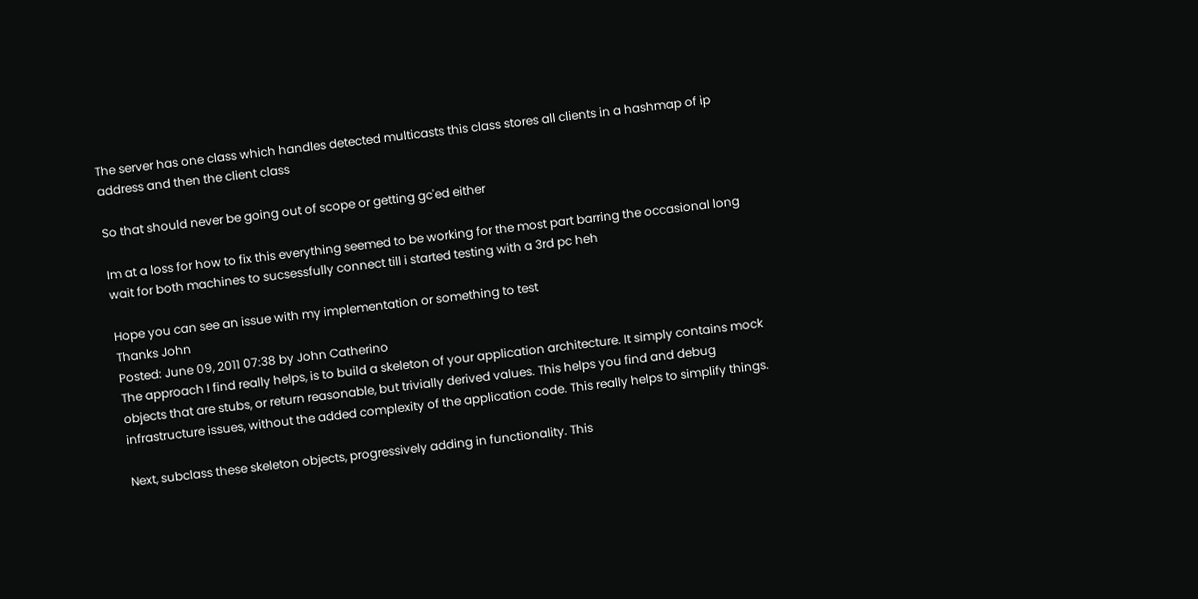The server has one class which handles detected multicasts this class stores all clients in a hashmap of ip address and then the client class

So that should never be going out of scope or getting gc'ed either

Im at a loss for how to fix this everything seemed to be working for the most part barring the occasional long wait for both machines to sucsessfully connect till i started testing with a 3rd pc heh

Hope you can see an issue with my implementation or something to test
Thanks John
Posted: June 09, 2011 07:38 by John Catherino
The approach I find really helps, is to build a skeleton of your application architecture. It simply contains mock objects that are stubs, or return reasonable, but trivially derived values. This helps you find and debug infrastructure issues, without the added complexity of the application code. This really helps to simplify things.

Next, subclass these skeleton objects, progressively adding in functionality. This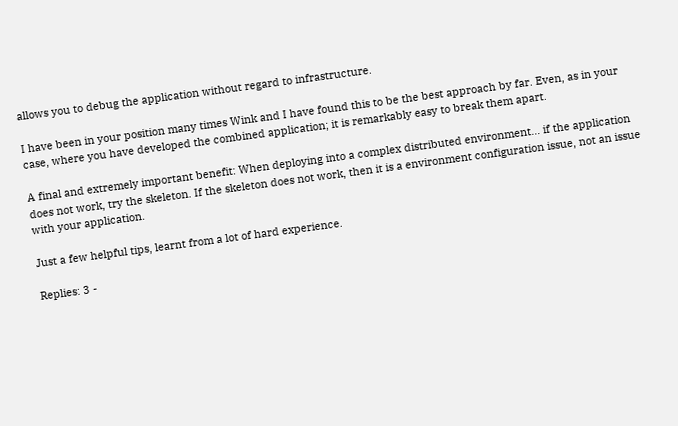allows you to debug the application without regard to infrastructure.

I have been in your position many times Wink and I have found this to be the best approach by far. Even, as in your case, where you have developed the combined application; it is remarkably easy to break them apart.

A final and extremely important benefit: When deploying into a complex distributed environment... if the application does not work, try the skeleton. If the skeleton does not work, then it is a environment configuration issue, not an issue with your application.

Just a few helpful tips, learnt from a lot of hard experience.

Replies: 3 -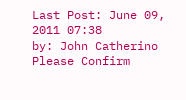Last Post: June 09, 2011 07:38
by: John Catherino
Please Confirm